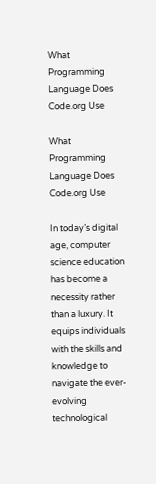What Programming Language Does Code.org Use

What Programming Language Does Code.org Use

In today’s digital age, computer science education has become a necessity rather than a luxury. It equips individuals with the skills and knowledge to navigate the ever-evolving technological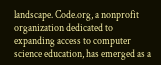landscape. Code.org, a nonprofit organization dedicated to expanding access to computer science education, has emerged as a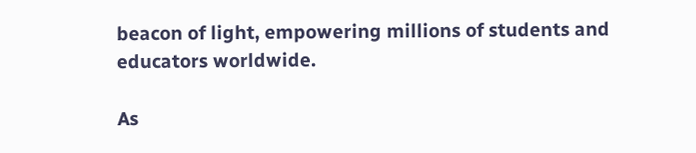beacon of light, empowering millions of students and educators worldwide.

As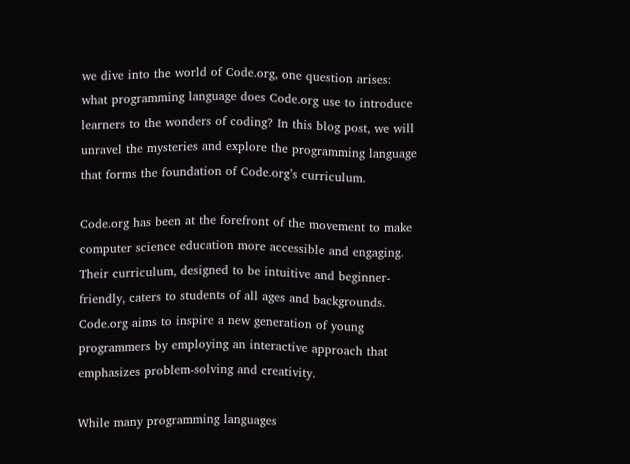we dive into the world of Code.org, one question arises: what programming language does Code.org use to introduce learners to the wonders of coding? In this blog post, we will unravel the mysteries and explore the programming language that forms the foundation of Code.org’s curriculum.

Code.org has been at the forefront of the movement to make computer science education more accessible and engaging. Their curriculum, designed to be intuitive and beginner-friendly, caters to students of all ages and backgrounds. Code.org aims to inspire a new generation of young programmers by employing an interactive approach that emphasizes problem-solving and creativity.

While many programming languages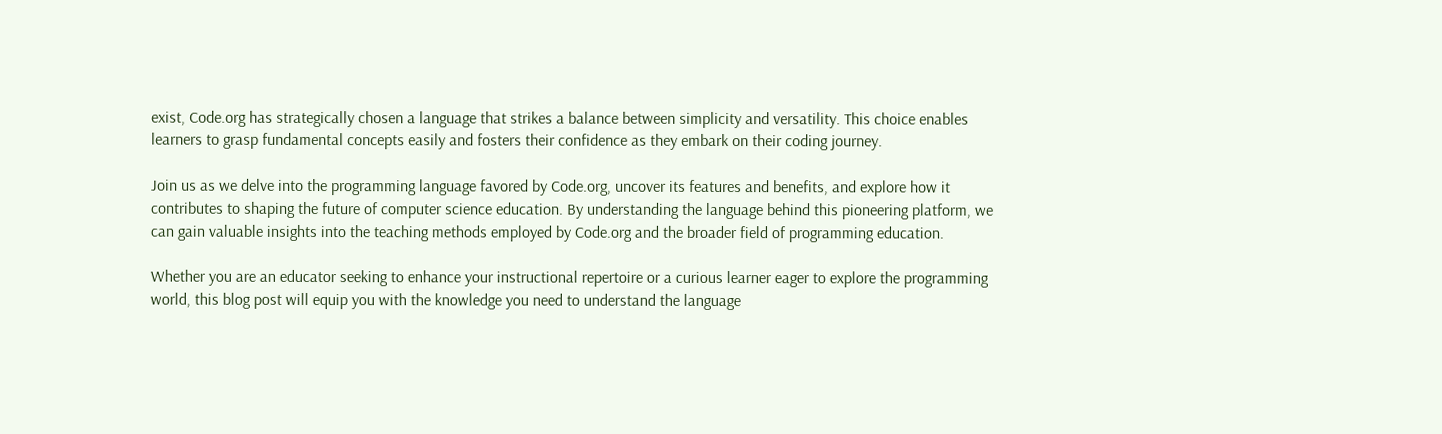exist, Code.org has strategically chosen a language that strikes a balance between simplicity and versatility. This choice enables learners to grasp fundamental concepts easily and fosters their confidence as they embark on their coding journey.

Join us as we delve into the programming language favored by Code.org, uncover its features and benefits, and explore how it contributes to shaping the future of computer science education. By understanding the language behind this pioneering platform, we can gain valuable insights into the teaching methods employed by Code.org and the broader field of programming education.

Whether you are an educator seeking to enhance your instructional repertoire or a curious learner eager to explore the programming world, this blog post will equip you with the knowledge you need to understand the language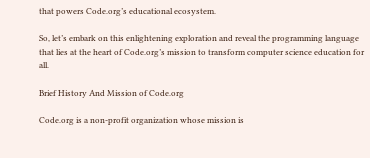that powers Code.org’s educational ecosystem.

So, let’s embark on this enlightening exploration and reveal the programming language that lies at the heart of Code.org’s mission to transform computer science education for all.

Brief History And Mission of Code.org

Code.org is a non-profit organization whose mission is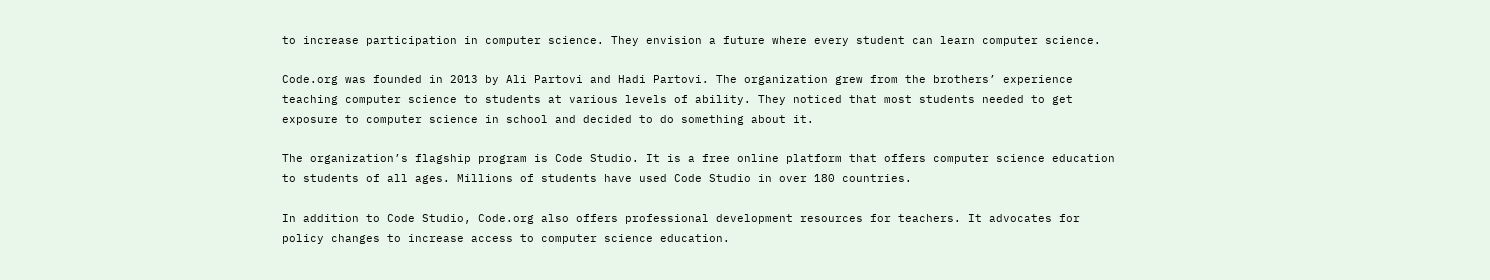to increase participation in computer science. They envision a future where every student can learn computer science.

Code.org was founded in 2013 by Ali Partovi and Hadi Partovi. The organization grew from the brothers’ experience teaching computer science to students at various levels of ability. They noticed that most students needed to get exposure to computer science in school and decided to do something about it.

The organization’s flagship program is Code Studio. It is a free online platform that offers computer science education to students of all ages. Millions of students have used Code Studio in over 180 countries.

In addition to Code Studio, Code.org also offers professional development resources for teachers. It advocates for policy changes to increase access to computer science education.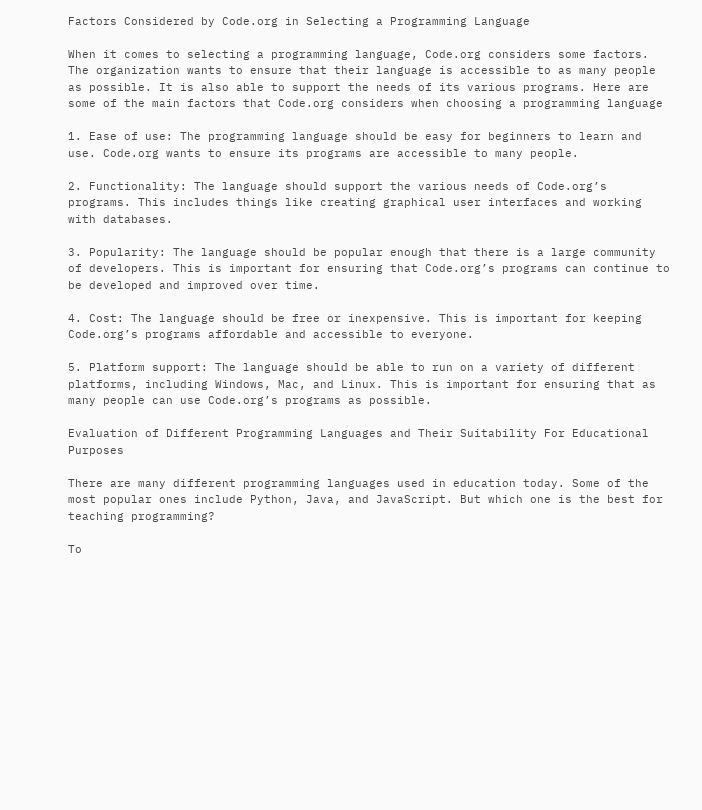Factors Considered by Code.org in Selecting a Programming Language

When it comes to selecting a programming language, Code.org considers some factors. The organization wants to ensure that their language is accessible to as many people as possible. It is also able to support the needs of its various programs. Here are some of the main factors that Code.org considers when choosing a programming language

1. Ease of use: The programming language should be easy for beginners to learn and use. Code.org wants to ensure its programs are accessible to many people.

2. Functionality: The language should support the various needs of Code.org’s programs. This includes things like creating graphical user interfaces and working with databases.

3. Popularity: The language should be popular enough that there is a large community of developers. This is important for ensuring that Code.org’s programs can continue to be developed and improved over time.

4. Cost: The language should be free or inexpensive. This is important for keeping Code.org’s programs affordable and accessible to everyone.

5. Platform support: The language should be able to run on a variety of different platforms, including Windows, Mac, and Linux. This is important for ensuring that as many people can use Code.org’s programs as possible.

Evaluation of Different Programming Languages and Their Suitability For Educational Purposes

There are many different programming languages used in education today. Some of the most popular ones include Python, Java, and JavaScript. But which one is the best for teaching programming?

To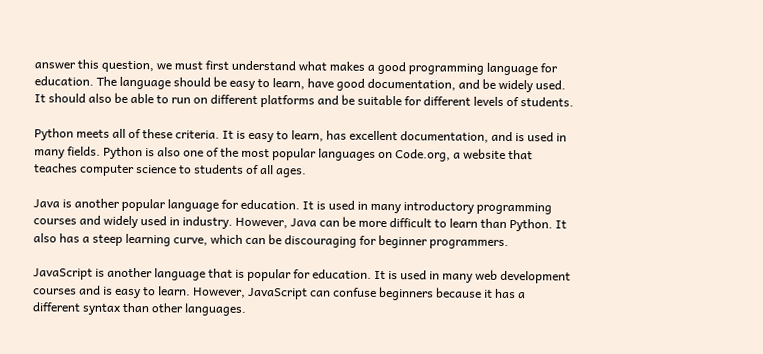answer this question, we must first understand what makes a good programming language for education. The language should be easy to learn, have good documentation, and be widely used. It should also be able to run on different platforms and be suitable for different levels of students.

Python meets all of these criteria. It is easy to learn, has excellent documentation, and is used in many fields. Python is also one of the most popular languages on Code.org, a website that teaches computer science to students of all ages.

Java is another popular language for education. It is used in many introductory programming courses and widely used in industry. However, Java can be more difficult to learn than Python. It also has a steep learning curve, which can be discouraging for beginner programmers.

JavaScript is another language that is popular for education. It is used in many web development courses and is easy to learn. However, JavaScript can confuse beginners because it has a different syntax than other languages.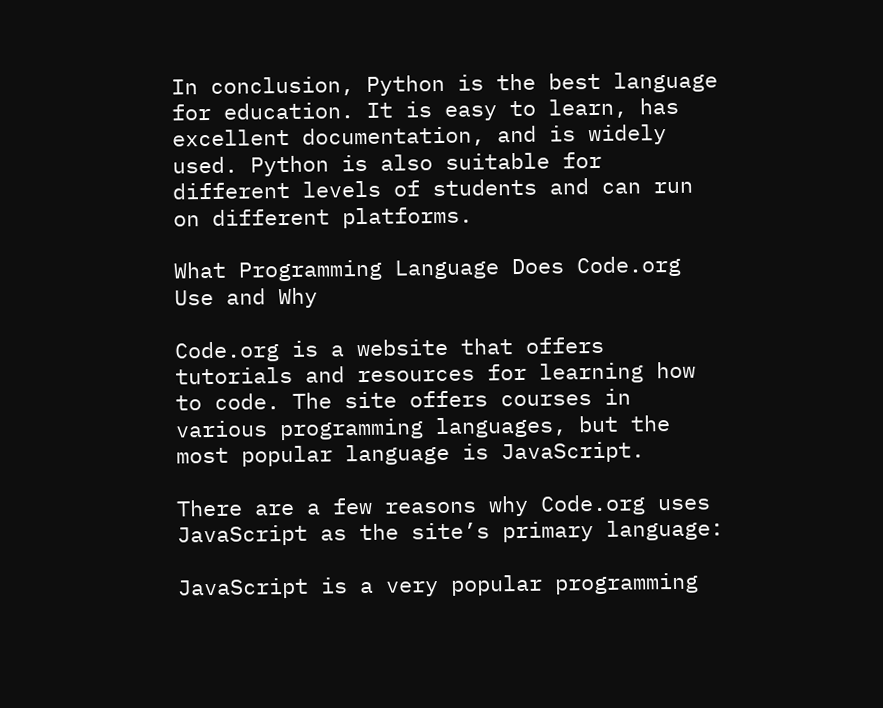In conclusion, Python is the best language for education. It is easy to learn, has excellent documentation, and is widely used. Python is also suitable for different levels of students and can run on different platforms.

What Programming Language Does Code.org Use and Why

Code.org is a website that offers tutorials and resources for learning how to code. The site offers courses in various programming languages, but the most popular language is JavaScript.

There are a few reasons why Code.org uses JavaScript as the site’s primary language:

JavaScript is a very popular programming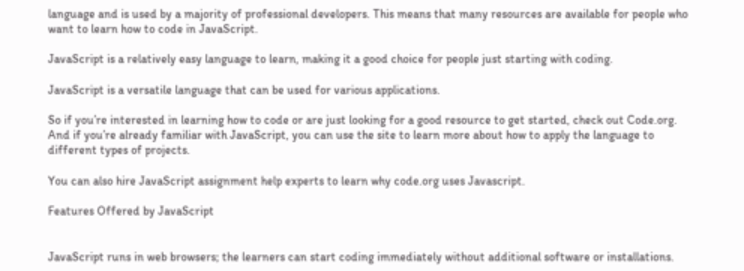language and is used by a majority of professional developers. This means that many resources are available for people who want to learn how to code in JavaScript.

JavaScript is a relatively easy language to learn, making it a good choice for people just starting with coding.

JavaScript is a versatile language that can be used for various applications.

So if you’re interested in learning how to code or are just looking for a good resource to get started, check out Code.org. And if you’re already familiar with JavaScript, you can use the site to learn more about how to apply the language to different types of projects.

You can also hire JavaScript assignment help experts to learn why code.org uses Javascript.

Features Offered by JavaScript


JavaScript runs in web browsers; the learners can start coding immediately without additional software or installations.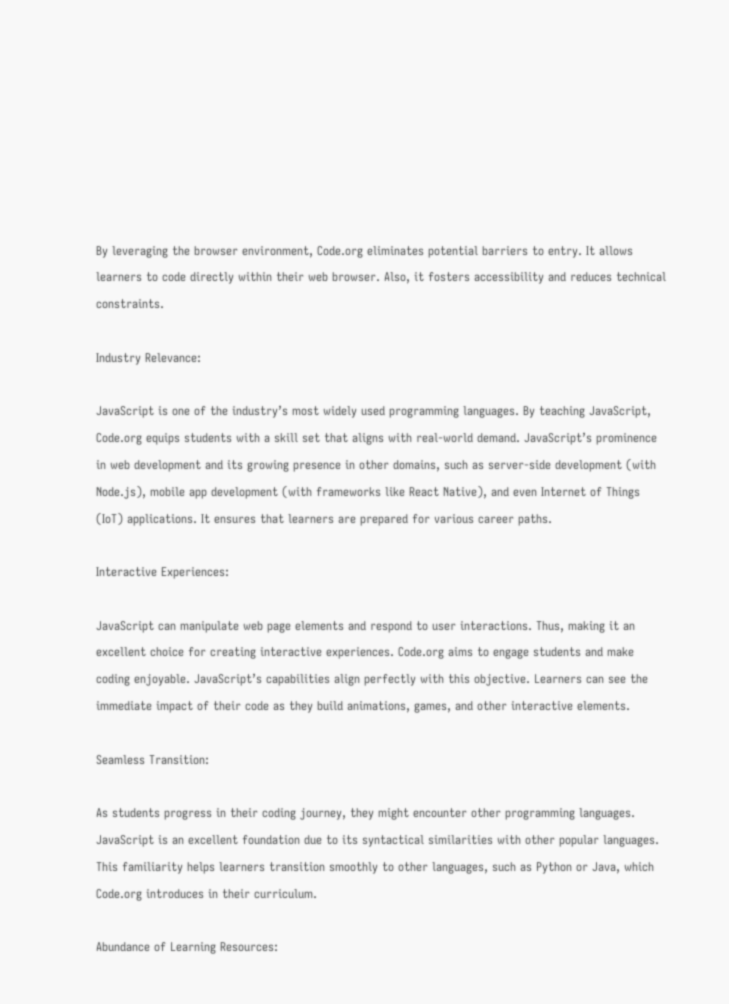By leveraging the browser environment, Code.org eliminates potential barriers to entry. It allows learners to code directly within their web browser. Also, it fosters accessibility and reduces technical constraints.

Industry Relevance:

JavaScript is one of the industry’s most widely used programming languages. By teaching JavaScript, Code.org equips students with a skill set that aligns with real-world demand. JavaScript’s prominence in web development and its growing presence in other domains, such as server-side development (with Node.js), mobile app development (with frameworks like React Native), and even Internet of Things (IoT) applications. It ensures that learners are prepared for various career paths.

Interactive Experiences:

JavaScript can manipulate web page elements and respond to user interactions. Thus, making it an excellent choice for creating interactive experiences. Code.org aims to engage students and make coding enjoyable. JavaScript’s capabilities align perfectly with this objective. Learners can see the immediate impact of their code as they build animations, games, and other interactive elements.

Seamless Transition:

As students progress in their coding journey, they might encounter other programming languages. JavaScript is an excellent foundation due to its syntactical similarities with other popular languages. This familiarity helps learners transition smoothly to other languages, such as Python or Java, which Code.org introduces in their curriculum.

Abundance of Learning Resources: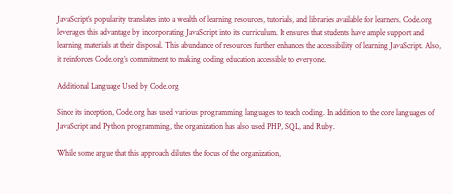JavaScript’s popularity translates into a wealth of learning resources, tutorials, and libraries available for learners. Code.org leverages this advantage by incorporating JavaScript into its curriculum. It ensures that students have ample support and learning materials at their disposal. This abundance of resources further enhances the accessibility of learning JavaScript. Also, it reinforces Code.org’s commitment to making coding education accessible to everyone.

Additional Language Used by Code.org

Since its inception, Code.org has used various programming languages to teach coding. In addition to the core languages of JavaScript and Python programming, the organization has also used PHP, SQL, and Ruby.

While some argue that this approach dilutes the focus of the organization,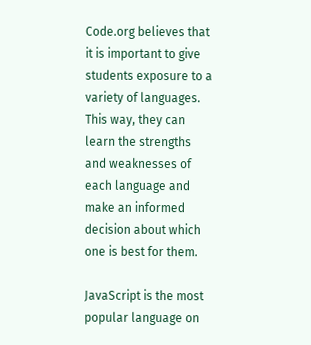Code.org believes that it is important to give students exposure to a variety of languages. This way, they can learn the strengths and weaknesses of each language and make an informed decision about which one is best for them.

JavaScript is the most popular language on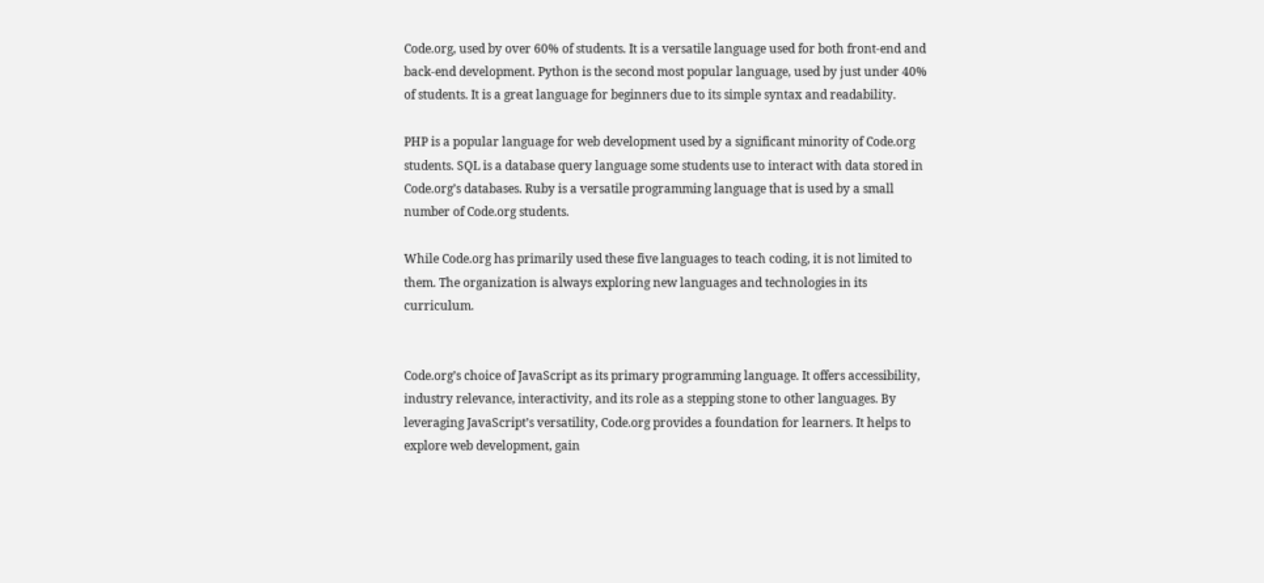Code.org, used by over 60% of students. It is a versatile language used for both front-end and back-end development. Python is the second most popular language, used by just under 40% of students. It is a great language for beginners due to its simple syntax and readability.

PHP is a popular language for web development used by a significant minority of Code.org students. SQL is a database query language some students use to interact with data stored in Code.org’s databases. Ruby is a versatile programming language that is used by a small number of Code.org students.

While Code.org has primarily used these five languages to teach coding, it is not limited to them. The organization is always exploring new languages and technologies in its curriculum.


Code.org’s choice of JavaScript as its primary programming language. It offers accessibility, industry relevance, interactivity, and its role as a stepping stone to other languages. By leveraging JavaScript’s versatility, Code.org provides a foundation for learners. It helps to explore web development, gain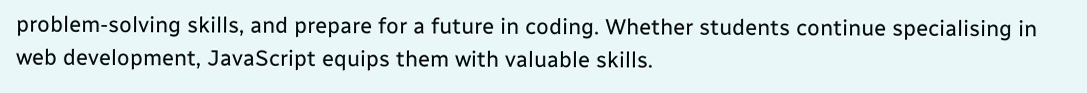problem-solving skills, and prepare for a future in coding. Whether students continue specialising in web development, JavaScript equips them with valuable skills.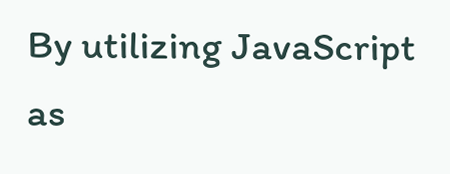By utilizing JavaScript as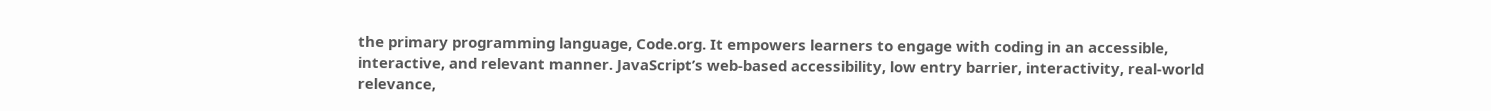the primary programming language, Code.org. It empowers learners to engage with coding in an accessible, interactive, and relevant manner. JavaScript’s web-based accessibility, low entry barrier, interactivity, real-world relevance,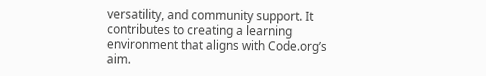versatility, and community support. It contributes to creating a learning environment that aligns with Code.org’s aim.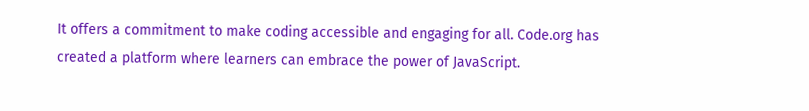It offers a commitment to make coding accessible and engaging for all. Code.org has created a platform where learners can embrace the power of JavaScript.